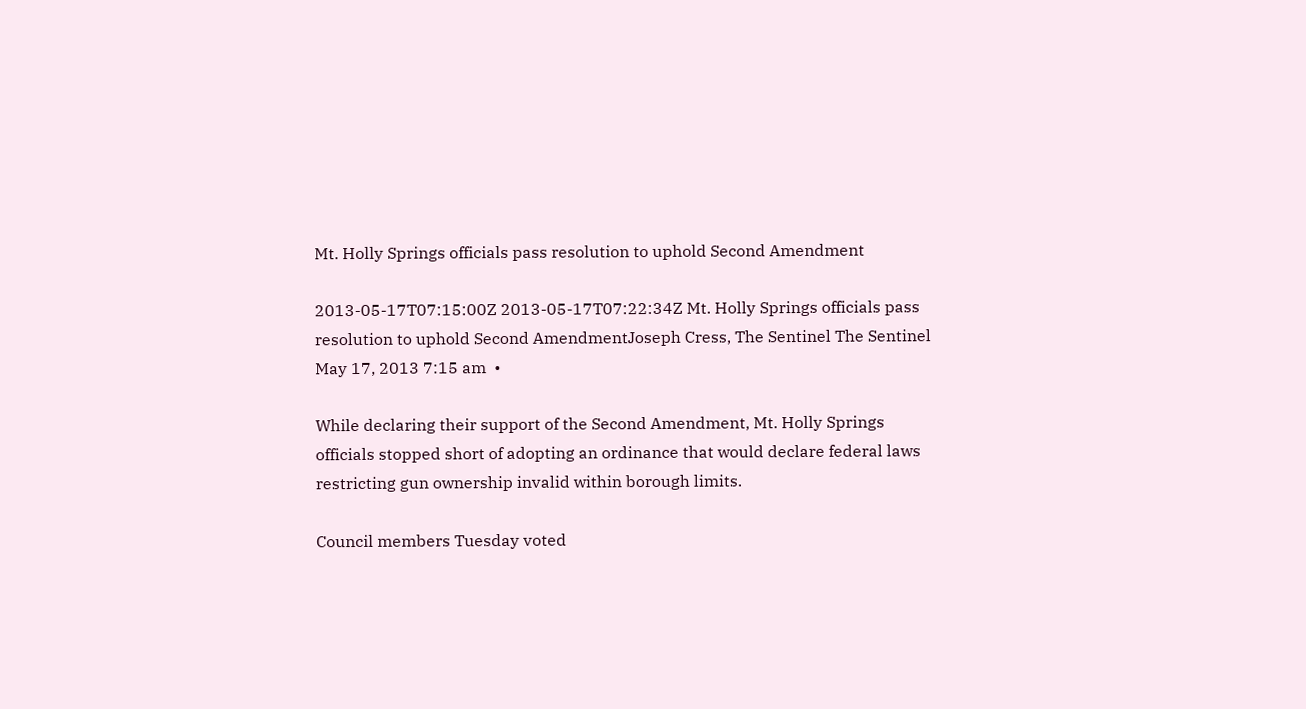Mt. Holly Springs officials pass resolution to uphold Second Amendment

2013-05-17T07:15:00Z 2013-05-17T07:22:34Z Mt. Holly Springs officials pass resolution to uphold Second AmendmentJoseph Cress, The Sentinel The Sentinel
May 17, 2013 7:15 am  •

While declaring their support of the Second Amendment, Mt. Holly Springs officials stopped short of adopting an ordinance that would declare federal laws restricting gun ownership invalid within borough limits.

Council members Tuesday voted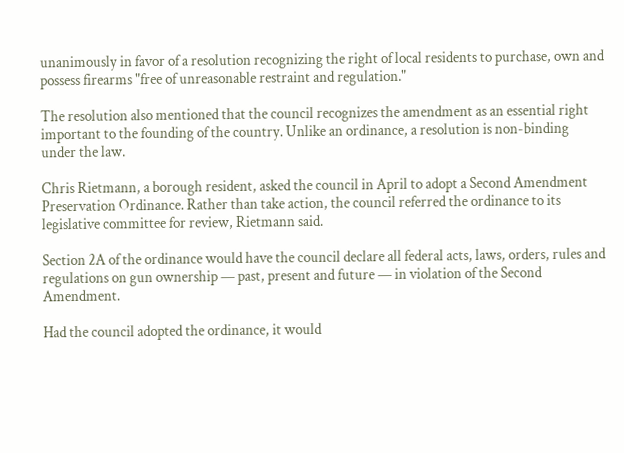unanimously in favor of a resolution recognizing the right of local residents to purchase, own and possess firearms "free of unreasonable restraint and regulation."

The resolution also mentioned that the council recognizes the amendment as an essential right important to the founding of the country. Unlike an ordinance, a resolution is non-binding under the law.

Chris Rietmann, a borough resident, asked the council in April to adopt a Second Amendment Preservation Ordinance. Rather than take action, the council referred the ordinance to its legislative committee for review, Rietmann said.

Section 2A of the ordinance would have the council declare all federal acts, laws, orders, rules and regulations on gun ownership — past, present and future — in violation of the Second Amendment.

Had the council adopted the ordinance, it would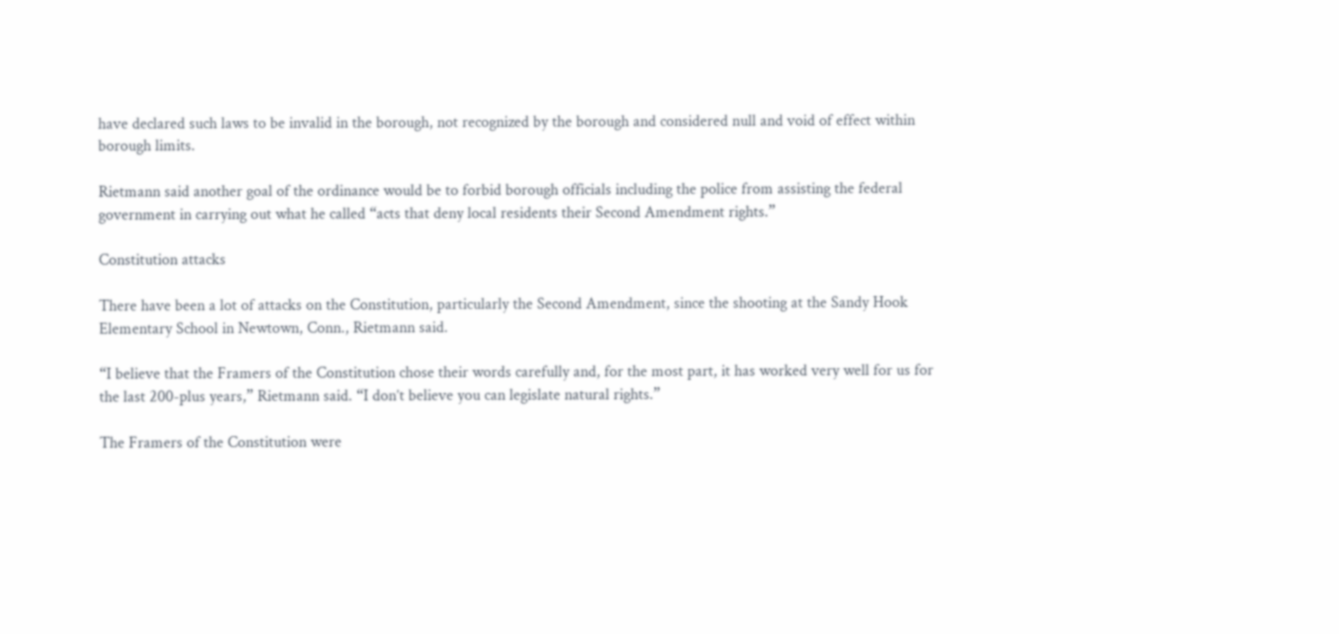have declared such laws to be invalid in the borough, not recognized by the borough and considered null and void of effect within borough limits.

Rietmann said another goal of the ordinance would be to forbid borough officials including the police from assisting the federal government in carrying out what he called “acts that deny local residents their Second Amendment rights.”

Constitution attacks

There have been a lot of attacks on the Constitution, particularly the Second Amendment, since the shooting at the Sandy Hook Elementary School in Newtown, Conn., Rietmann said.

“I believe that the Framers of the Constitution chose their words carefully and, for the most part, it has worked very well for us for the last 200-plus years,” Rietmann said. “I don’t believe you can legislate natural rights.”

The Framers of the Constitution were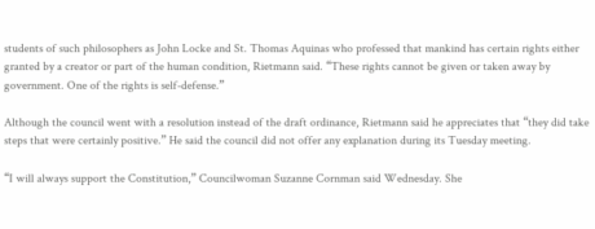students of such philosophers as John Locke and St. Thomas Aquinas who professed that mankind has certain rights either granted by a creator or part of the human condition, Rietmann said. “These rights cannot be given or taken away by government. One of the rights is self-defense.”

Although the council went with a resolution instead of the draft ordinance, Rietmann said he appreciates that “they did take steps that were certainly positive.” He said the council did not offer any explanation during its Tuesday meeting.

“I will always support the Constitution,” Councilwoman Suzanne Cornman said Wednesday. She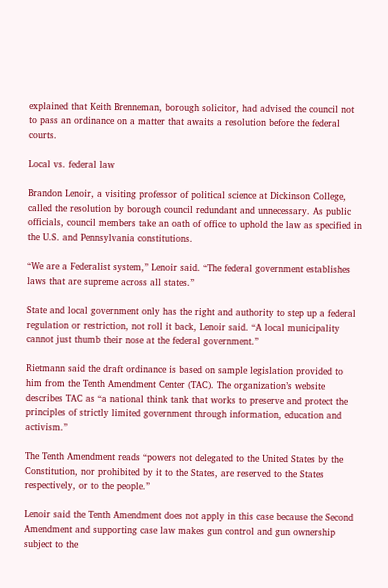explained that Keith Brenneman, borough solicitor, had advised the council not to pass an ordinance on a matter that awaits a resolution before the federal courts.

Local vs. federal law

Brandon Lenoir, a visiting professor of political science at Dickinson College, called the resolution by borough council redundant and unnecessary. As public officials, council members take an oath of office to uphold the law as specified in the U.S. and Pennsylvania constitutions.

“We are a Federalist system,” Lenoir said. “The federal government establishes laws that are supreme across all states.”

State and local government only has the right and authority to step up a federal regulation or restriction, not roll it back, Lenoir said. “A local municipality cannot just thumb their nose at the federal government.”

Rietmann said the draft ordinance is based on sample legislation provided to him from the Tenth Amendment Center (TAC). The organization’s website describes TAC as “a national think tank that works to preserve and protect the principles of strictly limited government through information, education and activism.”

The Tenth Amendment reads “powers not delegated to the United States by the Constitution, nor prohibited by it to the States, are reserved to the States respectively, or to the people.”

Lenoir said the Tenth Amendment does not apply in this case because the Second Amendment and supporting case law makes gun control and gun ownership subject to the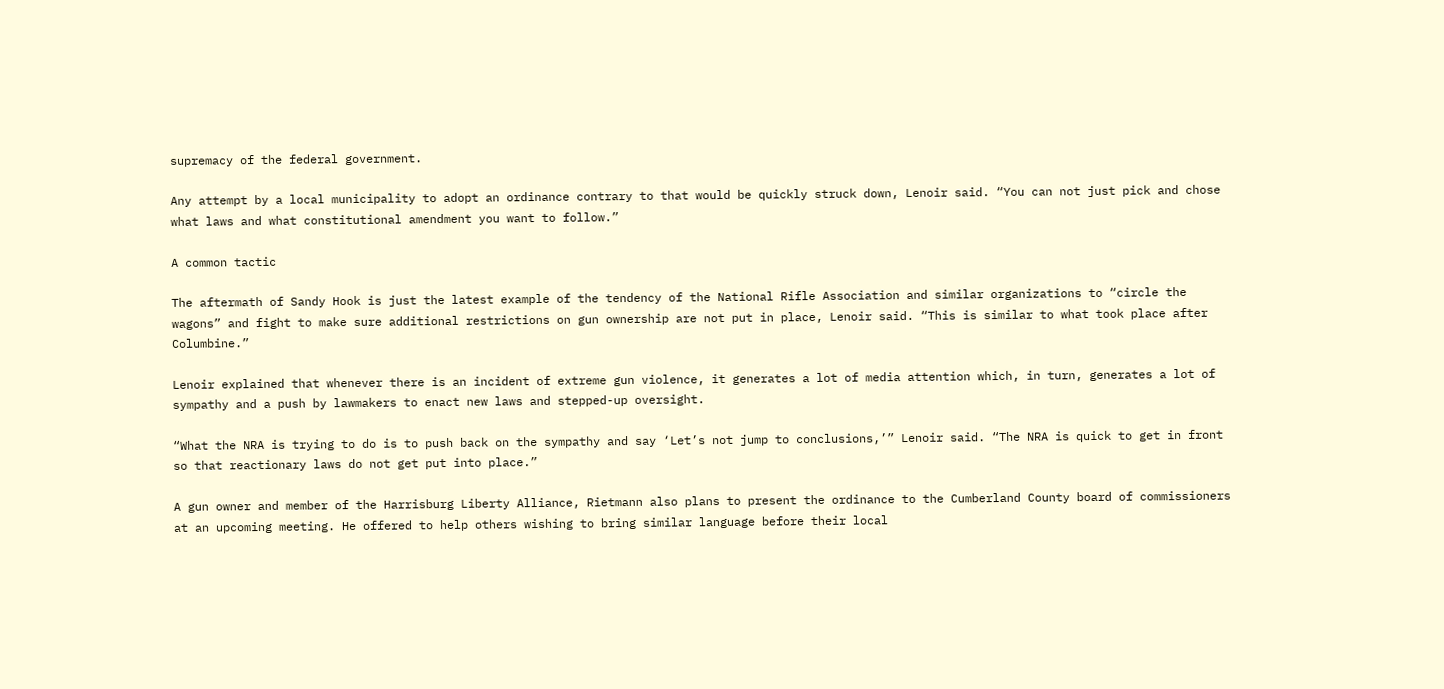supremacy of the federal government.

Any attempt by a local municipality to adopt an ordinance contrary to that would be quickly struck down, Lenoir said. “You can not just pick and chose what laws and what constitutional amendment you want to follow.”

A common tactic

The aftermath of Sandy Hook is just the latest example of the tendency of the National Rifle Association and similar organizations to “circle the wagons” and fight to make sure additional restrictions on gun ownership are not put in place, Lenoir said. “This is similar to what took place after Columbine.”

Lenoir explained that whenever there is an incident of extreme gun violence, it generates a lot of media attention which, in turn, generates a lot of sympathy and a push by lawmakers to enact new laws and stepped-up oversight.

“What the NRA is trying to do is to push back on the sympathy and say ‘Let’s not jump to conclusions,’” Lenoir said. “The NRA is quick to get in front so that reactionary laws do not get put into place.”

A gun owner and member of the Harrisburg Liberty Alliance, Rietmann also plans to present the ordinance to the Cumberland County board of commissioners at an upcoming meeting. He offered to help others wishing to bring similar language before their local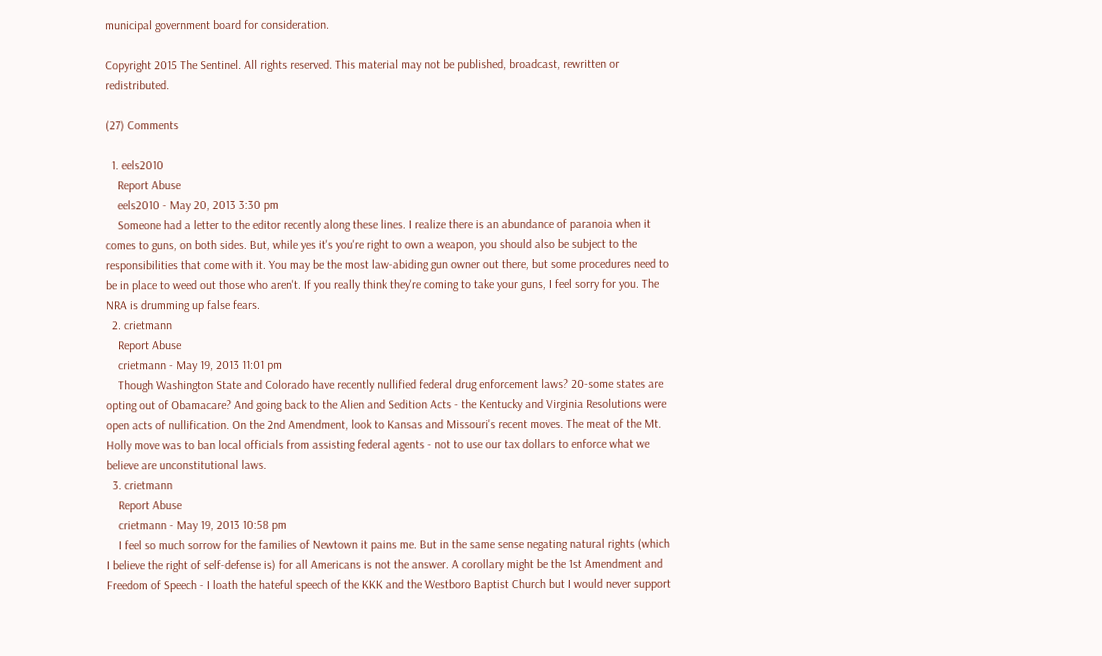municipal government board for consideration.

Copyright 2015 The Sentinel. All rights reserved. This material may not be published, broadcast, rewritten or redistributed.

(27) Comments

  1. eels2010
    Report Abuse
    eels2010 - May 20, 2013 3:30 pm
    Someone had a letter to the editor recently along these lines. I realize there is an abundance of paranoia when it comes to guns, on both sides. But, while yes it's you're right to own a weapon, you should also be subject to the responsibilities that come with it. You may be the most law-abiding gun owner out there, but some procedures need to be in place to weed out those who aren't. If you really think they're coming to take your guns, I feel sorry for you. The NRA is drumming up false fears.
  2. crietmann
    Report Abuse
    crietmann - May 19, 2013 11:01 pm
    Though Washington State and Colorado have recently nullified federal drug enforcement laws? 20-some states are opting out of Obamacare? And going back to the Alien and Sedition Acts - the Kentucky and Virginia Resolutions were open acts of nullification. On the 2nd Amendment, look to Kansas and Missouri's recent moves. The meat of the Mt. Holly move was to ban local officials from assisting federal agents - not to use our tax dollars to enforce what we believe are unconstitutional laws.
  3. crietmann
    Report Abuse
    crietmann - May 19, 2013 10:58 pm
    I feel so much sorrow for the families of Newtown it pains me. But in the same sense negating natural rights (which I believe the right of self-defense is) for all Americans is not the answer. A corollary might be the 1st Amendment and Freedom of Speech - I loath the hateful speech of the KKK and the Westboro Baptist Church but I would never support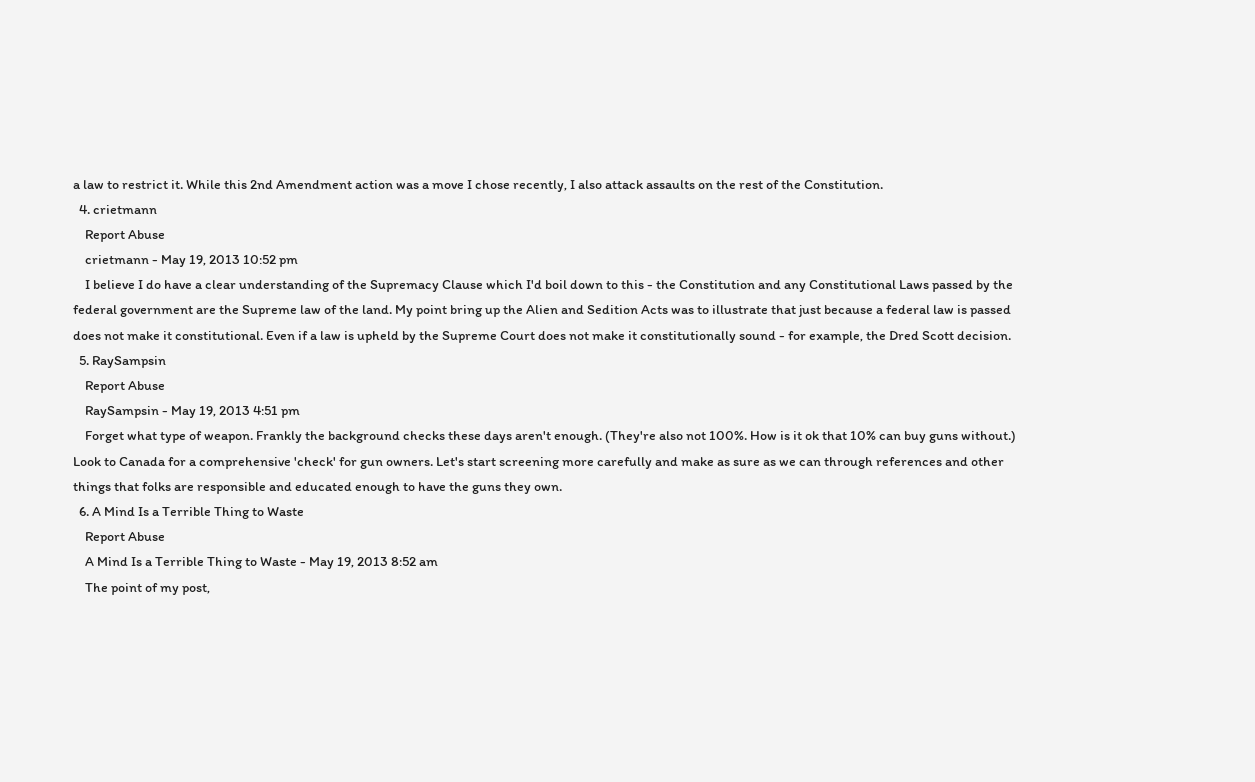a law to restrict it. While this 2nd Amendment action was a move I chose recently, I also attack assaults on the rest of the Constitution.
  4. crietmann
    Report Abuse
    crietmann - May 19, 2013 10:52 pm
    I believe I do have a clear understanding of the Supremacy Clause which I'd boil down to this - the Constitution and any Constitutional Laws passed by the federal government are the Supreme law of the land. My point bring up the Alien and Sedition Acts was to illustrate that just because a federal law is passed does not make it constitutional. Even if a law is upheld by the Supreme Court does not make it constitutionally sound - for example, the Dred Scott decision.
  5. RaySampsin
    Report Abuse
    RaySampsin - May 19, 2013 4:51 pm
    Forget what type of weapon. Frankly the background checks these days aren't enough. (They're also not 100%. How is it ok that 10% can buy guns without.) Look to Canada for a comprehensive 'check' for gun owners. Let's start screening more carefully and make as sure as we can through references and other things that folks are responsible and educated enough to have the guns they own.
  6. A Mind Is a Terrible Thing to Waste
    Report Abuse
    A Mind Is a Terrible Thing to Waste - May 19, 2013 8:52 am
    The point of my post,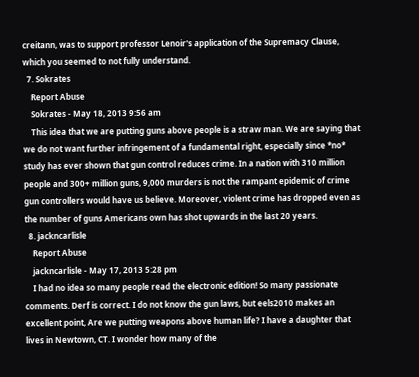creitann, was to support professor Lenoir's application of the Supremacy Clause, which you seemed to not fully understand.
  7. Sokrates
    Report Abuse
    Sokrates - May 18, 2013 9:56 am
    This idea that we are putting guns above people is a straw man. We are saying that we do not want further infringement of a fundamental right, especially since *no* study has ever shown that gun control reduces crime. In a nation with 310 million people and 300+ million guns, 9,000 murders is not the rampant epidemic of crime gun controllers would have us believe. Moreover, violent crime has dropped even as the number of guns Americans own has shot upwards in the last 20 years.
  8. jackncarlisle
    Report Abuse
    jackncarlisle - May 17, 2013 5:28 pm
    I had no idea so many people read the electronic edition! So many passionate comments. Derf is correct. I do not know the gun laws, but eels2010 makes an excellent point, Are we putting weapons above human life? I have a daughter that lives in Newtown, CT. I wonder how many of the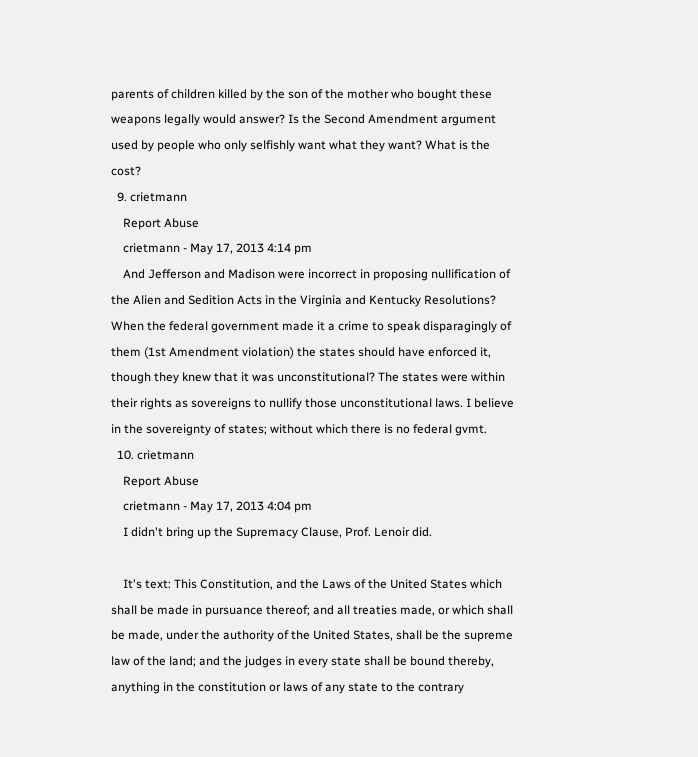parents of children killed by the son of the mother who bought these weapons legally would answer? Is the Second Amendment argument used by people who only selfishly want what they want? What is the cost?
  9. crietmann
    Report Abuse
    crietmann - May 17, 2013 4:14 pm
    And Jefferson and Madison were incorrect in proposing nullification of the Alien and Sedition Acts in the Virginia and Kentucky Resolutions? When the federal government made it a crime to speak disparagingly of them (1st Amendment violation) the states should have enforced it, though they knew that it was unconstitutional? The states were within their rights as sovereigns to nullify those unconstitutional laws. I believe in the sovereignty of states; without which there is no federal gvmt.
  10. crietmann
    Report Abuse
    crietmann - May 17, 2013 4:04 pm
    I didn't bring up the Supremacy Clause, Prof. Lenoir did.

    It's text: This Constitution, and the Laws of the United States which shall be made in pursuance thereof; and all treaties made, or which shall be made, under the authority of the United States, shall be the supreme law of the land; and the judges in every state shall be bound thereby, anything in the constitution or laws of any state to the contrary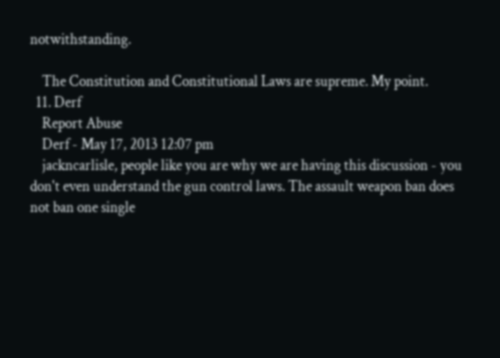notwithstanding.

    The Constitution and Constitutional Laws are supreme. My point.
  11. Derf
    Report Abuse
    Derf - May 17, 2013 12:07 pm
    jackncarlisle, people like you are why we are having this discussion - you don't even understand the gun control laws. The assault weapon ban does not ban one single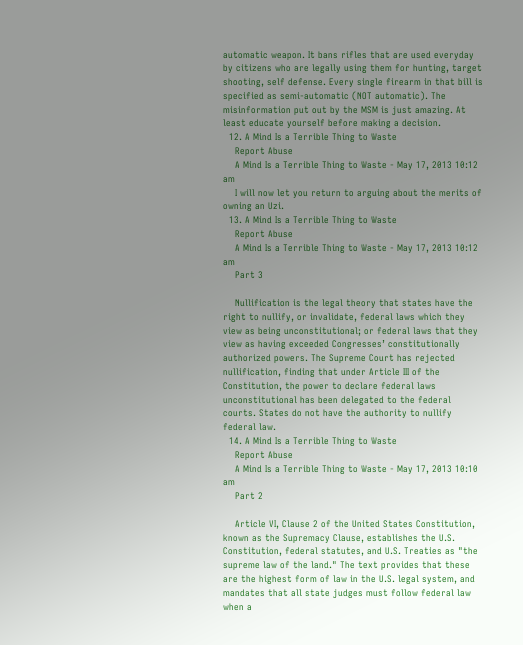automatic weapon. It bans rifles that are used everyday by citizens who are legally using them for hunting, target shooting, self defense. Every single firearm in that bill is specified as semi-automatic (NOT automatic). The misinformation put out by the MSM is just amazing. At least educate yourself before making a decision.
  12. A Mind Is a Terrible Thing to Waste
    Report Abuse
    A Mind Is a Terrible Thing to Waste - May 17, 2013 10:12 am
    I will now let you return to arguing about the merits of owning an Uzi.
  13. A Mind Is a Terrible Thing to Waste
    Report Abuse
    A Mind Is a Terrible Thing to Waste - May 17, 2013 10:12 am
    Part 3

    Nullification is the legal theory that states have the right to nullify, or invalidate, federal laws which they view as being unconstitutional; or federal laws that they view as having exceeded Congresses’ constitutionally authorized powers. The Supreme Court has rejected nullification, finding that under Article III of the Constitution, the power to declare federal laws unconstitutional has been delegated to the federal courts. States do not have the authority to nullify federal law.
  14. A Mind Is a Terrible Thing to Waste
    Report Abuse
    A Mind Is a Terrible Thing to Waste - May 17, 2013 10:10 am
    Part 2

    Article VI, Clause 2 of the United States Constitution, known as the Supremacy Clause, establishes the U.S. Constitution, federal statutes, and U.S. Treaties as "the supreme law of the land." The text provides that these are the highest form of law in the U.S. legal system, and mandates that all state judges must follow federal law when a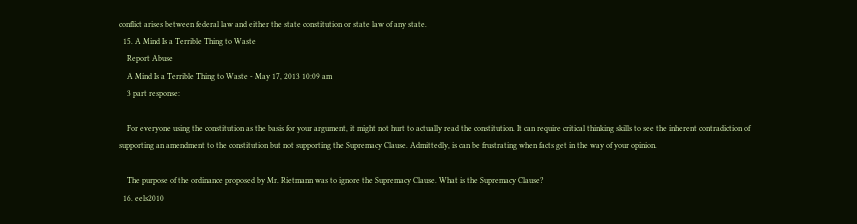conflict arises between federal law and either the state constitution or state law of any state.
  15. A Mind Is a Terrible Thing to Waste
    Report Abuse
    A Mind Is a Terrible Thing to Waste - May 17, 2013 10:09 am
    3 part response:

    For everyone using the constitution as the basis for your argument, it might not hurt to actually read the constitution. It can require critical thinking skills to see the inherent contradiction of supporting an amendment to the constitution but not supporting the Supremacy Clause. Admittedly, is can be frustrating when facts get in the way of your opinion.

    The purpose of the ordinance proposed by Mr. Rietmann was to ignore the Supremacy Clause. What is the Supremacy Clause?
  16. eels2010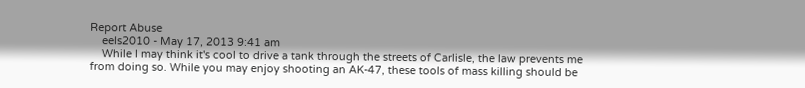Report Abuse
    eels2010 - May 17, 2013 9:41 am
    While I may think it's cool to drive a tank through the streets of Carlisle, the law prevents me from doing so. While you may enjoy shooting an AK-47, these tools of mass killing should be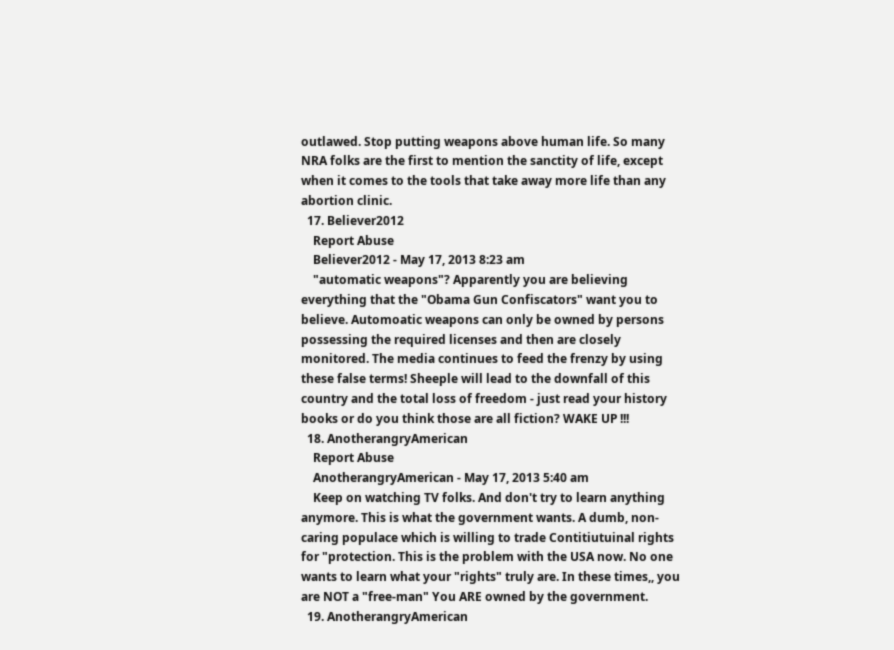outlawed. Stop putting weapons above human life. So many NRA folks are the first to mention the sanctity of life, except when it comes to the tools that take away more life than any abortion clinic.
  17. Believer2012
    Report Abuse
    Believer2012 - May 17, 2013 8:23 am
    "automatic weapons"? Apparently you are believing everything that the "Obama Gun Confiscators" want you to believe. Automoatic weapons can only be owned by persons possessing the required licenses and then are closely monitored. The media continues to feed the frenzy by using these false terms! Sheeple will lead to the downfall of this country and the total loss of freedom - just read your history books or do you think those are all fiction? WAKE UP !!!
  18. AnotherangryAmerican
    Report Abuse
    AnotherangryAmerican - May 17, 2013 5:40 am
    Keep on watching TV folks. And don't try to learn anything anymore. This is what the government wants. A dumb, non-caring populace which is willing to trade Contitiutuinal rights for "protection. This is the problem with the USA now. No one wants to learn what your "rights" truly are. In these times,, you are NOT a "free-man" You ARE owned by the government.
  19. AnotherangryAmerican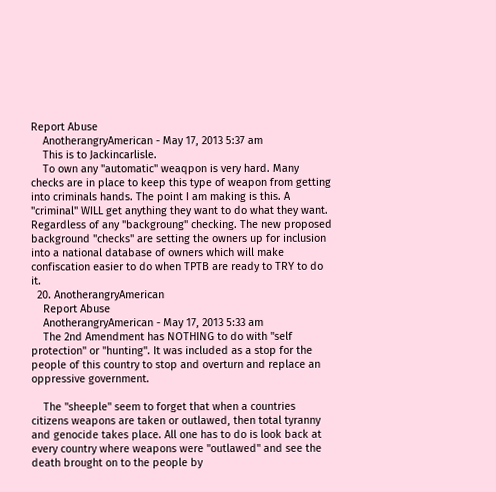Report Abuse
    AnotherangryAmerican - May 17, 2013 5:37 am
    This is to Jackincarlisle.
    To own any "automatic" weaqpon is very hard. Many checks are in place to keep this type of weapon from getting into criminals hands. The point I am making is this. A "criminal" WILL get anything they want to do what they want. Regardless of any "backgroung" checking. The new proposed background "checks" are setting the owners up for inclusion into a national database of owners which will make confiscation easier to do when TPTB are ready to TRY to do it.
  20. AnotherangryAmerican
    Report Abuse
    AnotherangryAmerican - May 17, 2013 5:33 am
    The 2nd Amendment has NOTHING to do with "self protection" or "hunting". It was included as a stop for the people of this country to stop and overturn and replace an oppressive government.

    The "sheeple" seem to forget that when a countries citizens weapons are taken or outlawed, then total tyranny and genocide takes place. All one has to do is look back at every country where weapons were "outlawed" and see the death brought on to the people by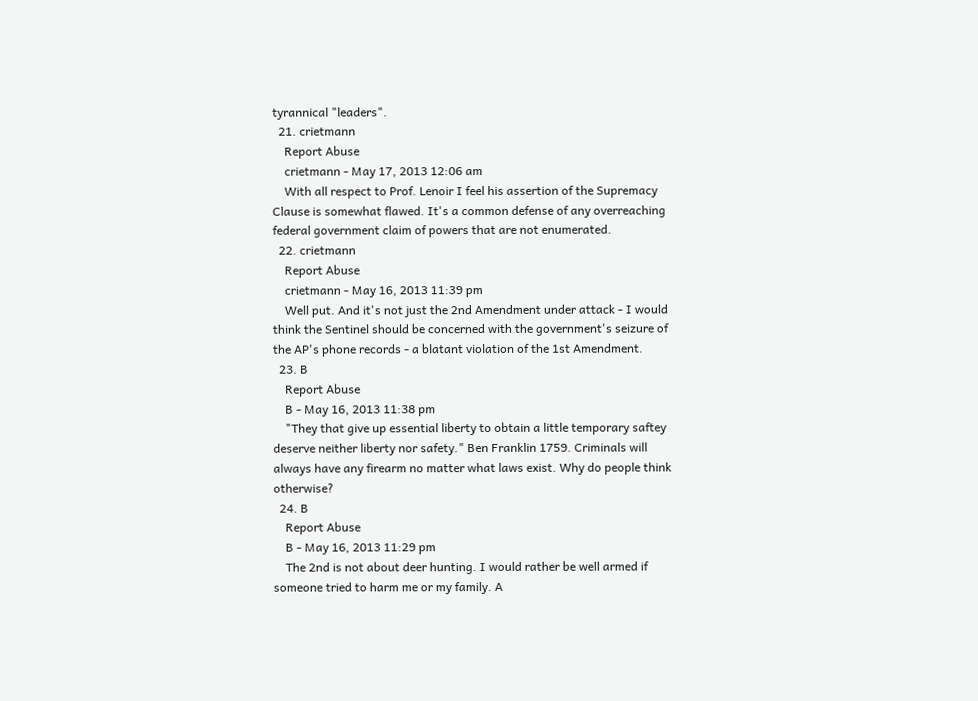tyrannical "leaders".
  21. crietmann
    Report Abuse
    crietmann - May 17, 2013 12:06 am
    With all respect to Prof. Lenoir I feel his assertion of the Supremacy Clause is somewhat flawed. It's a common defense of any overreaching federal government claim of powers that are not enumerated.
  22. crietmann
    Report Abuse
    crietmann - May 16, 2013 11:39 pm
    Well put. And it's not just the 2nd Amendment under attack - I would think the Sentinel should be concerned with the government's seizure of the AP's phone records - a blatant violation of the 1st Amendment.
  23. B
    Report Abuse
    B - May 16, 2013 11:38 pm
    "They that give up essential liberty to obtain a little temporary saftey deserve neither liberty nor safety." Ben Franklin 1759. Criminals will always have any firearm no matter what laws exist. Why do people think otherwise?
  24. B
    Report Abuse
    B - May 16, 2013 11:29 pm
    The 2nd is not about deer hunting. I would rather be well armed if someone tried to harm me or my family. A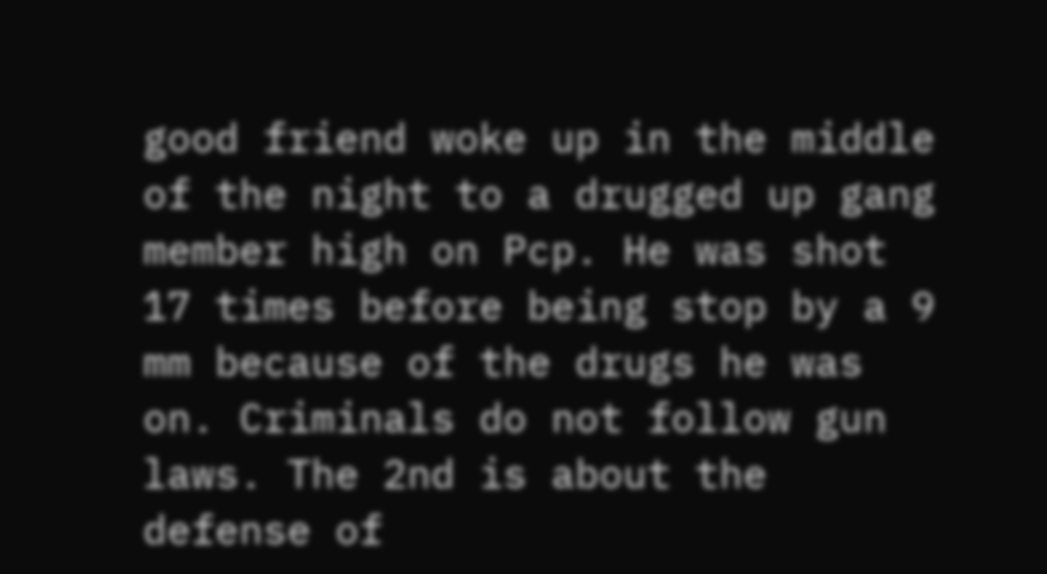good friend woke up in the middle of the night to a drugged up gang member high on Pcp. He was shot 17 times before being stop by a 9 mm because of the drugs he was on. Criminals do not follow gun laws. The 2nd is about the defense of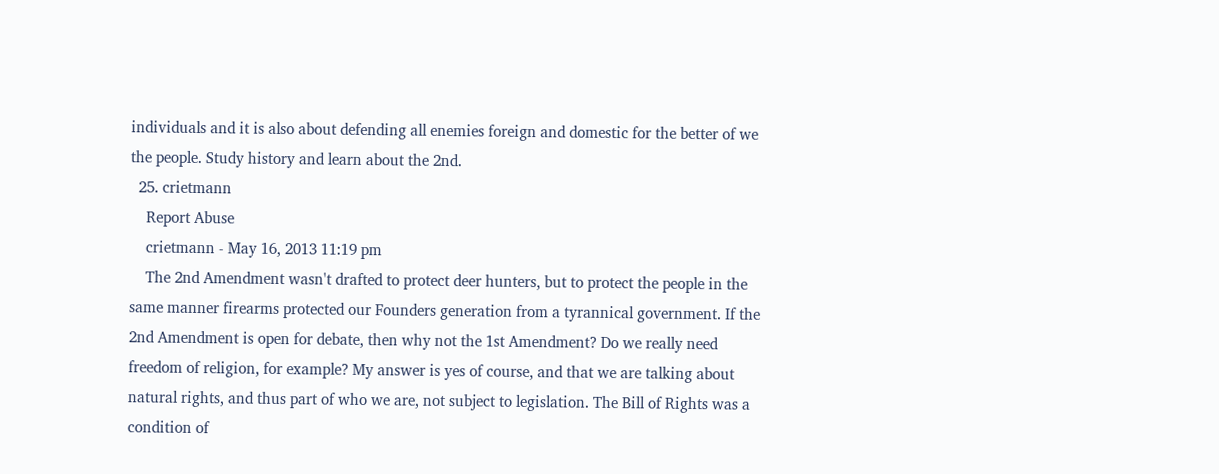individuals and it is also about defending all enemies foreign and domestic for the better of we the people. Study history and learn about the 2nd.
  25. crietmann
    Report Abuse
    crietmann - May 16, 2013 11:19 pm
    The 2nd Amendment wasn't drafted to protect deer hunters, but to protect the people in the same manner firearms protected our Founders generation from a tyrannical government. If the 2nd Amendment is open for debate, then why not the 1st Amendment? Do we really need freedom of religion, for example? My answer is yes of course, and that we are talking about natural rights, and thus part of who we are, not subject to legislation. The Bill of Rights was a condition of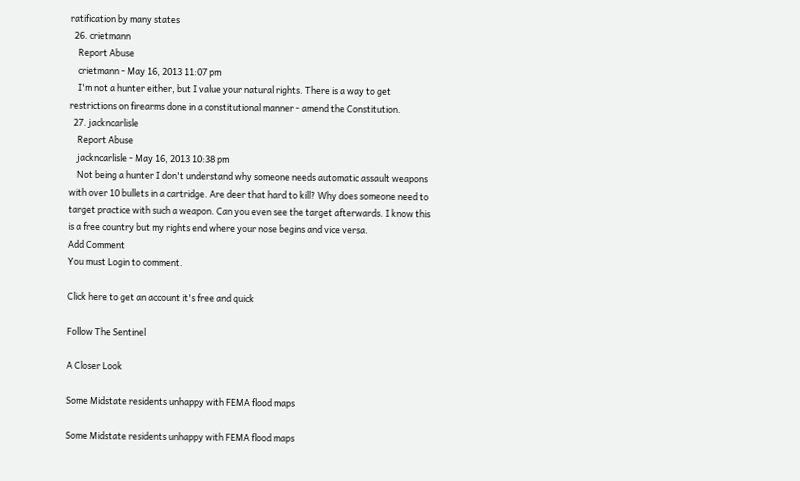ratification by many states
  26. crietmann
    Report Abuse
    crietmann - May 16, 2013 11:07 pm
    I'm not a hunter either, but I value your natural rights. There is a way to get restrictions on firearms done in a constitutional manner - amend the Constitution.
  27. jackncarlisle
    Report Abuse
    jackncarlisle - May 16, 2013 10:38 pm
    Not being a hunter I don't understand why someone needs automatic assault weapons with over 10 bullets in a cartridge. Are deer that hard to kill? Why does someone need to target practice with such a weapon. Can you even see the target afterwards. I know this is a free country but my rights end where your nose begins and vice versa.
Add Comment
You must Login to comment.

Click here to get an account it's free and quick

Follow The Sentinel

A Closer Look

Some Midstate residents unhappy with FEMA flood maps

Some Midstate residents unhappy with FEMA flood maps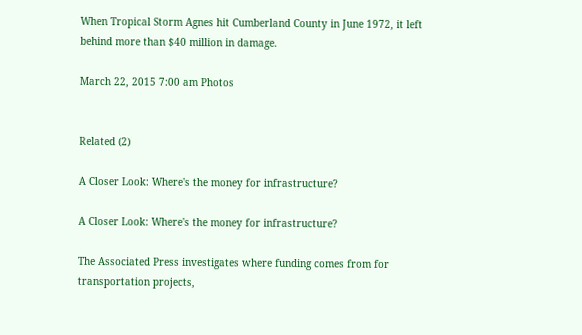When Tropical Storm Agnes hit Cumberland County in June 1972, it left behind more than $40 million in damage.

March 22, 2015 7:00 am Photos


Related (2)

A Closer Look: Where's the money for infrastructure?

A Closer Look: Where's the money for infrastructure?

The Associated Press investigates where funding comes from for transportation projects,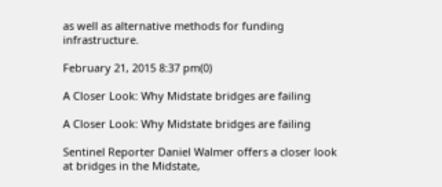as well as alternative methods for funding infrastructure.

February 21, 2015 8:37 pm(0)

A Closer Look: Why Midstate bridges are failing

A Closer Look: Why Midstate bridges are failing

Sentinel Reporter Daniel Walmer offers a closer look at bridges in the Midstate,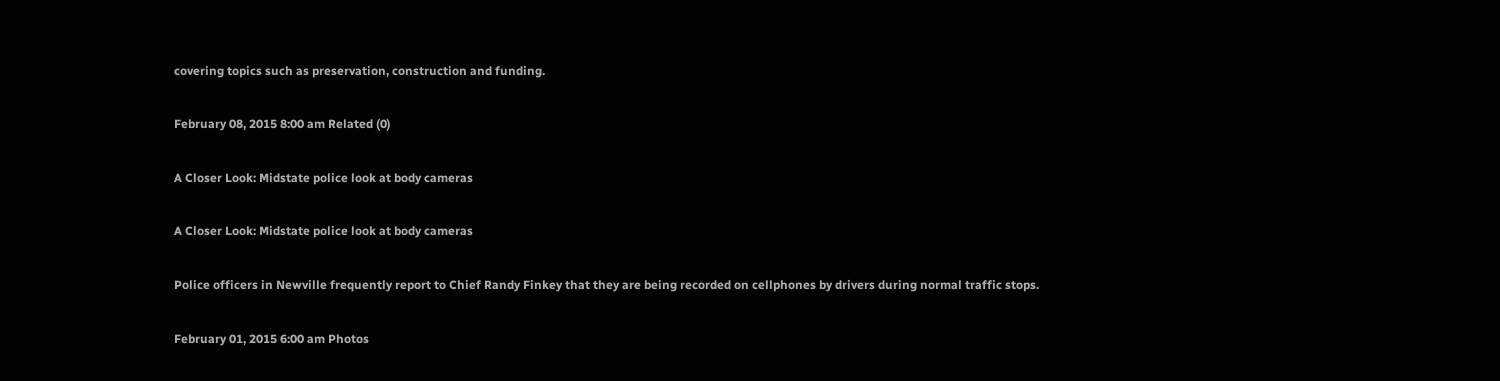covering topics such as preservation, construction and funding.

February 08, 2015 8:00 am Related (0)

A Closer Look: Midstate police look at body cameras

A Closer Look: Midstate police look at body cameras

Police officers in Newville frequently report to Chief Randy Finkey that they are being recorded on cellphones by drivers during normal traffic stops.

February 01, 2015 6:00 am Photos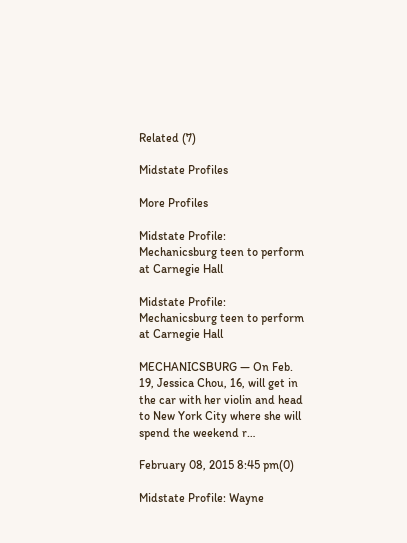Related (7)

Midstate Profiles

More Profiles

Midstate Profile: Mechanicsburg teen to perform at Carnegie Hall

Midstate Profile: Mechanicsburg teen to perform at Carnegie Hall

MECHANICSBURG — On Feb. 19, Jessica Chou, 16, will get in the car with her violin and head to New York City where she will spend the weekend r…

February 08, 2015 8:45 pm(0)

Midstate Profile: Wayne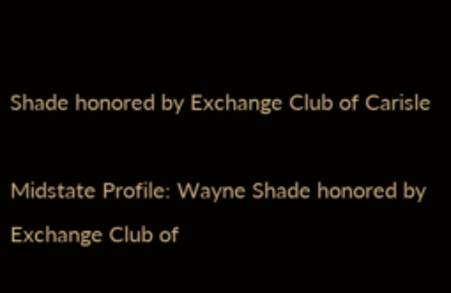Shade honored by Exchange Club of Carisle

Midstate Profile: Wayne Shade honored by Exchange Club of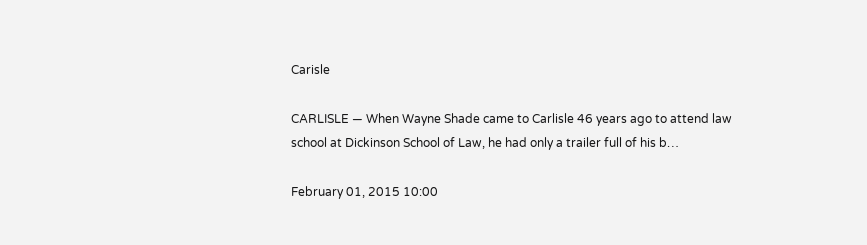Carisle

CARLISLE — When Wayne Shade came to Carlisle 46 years ago to attend law school at Dickinson School of Law, he had only a trailer full of his b…

February 01, 2015 10:00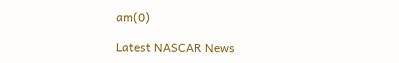am(0)

Latest NASCAR News